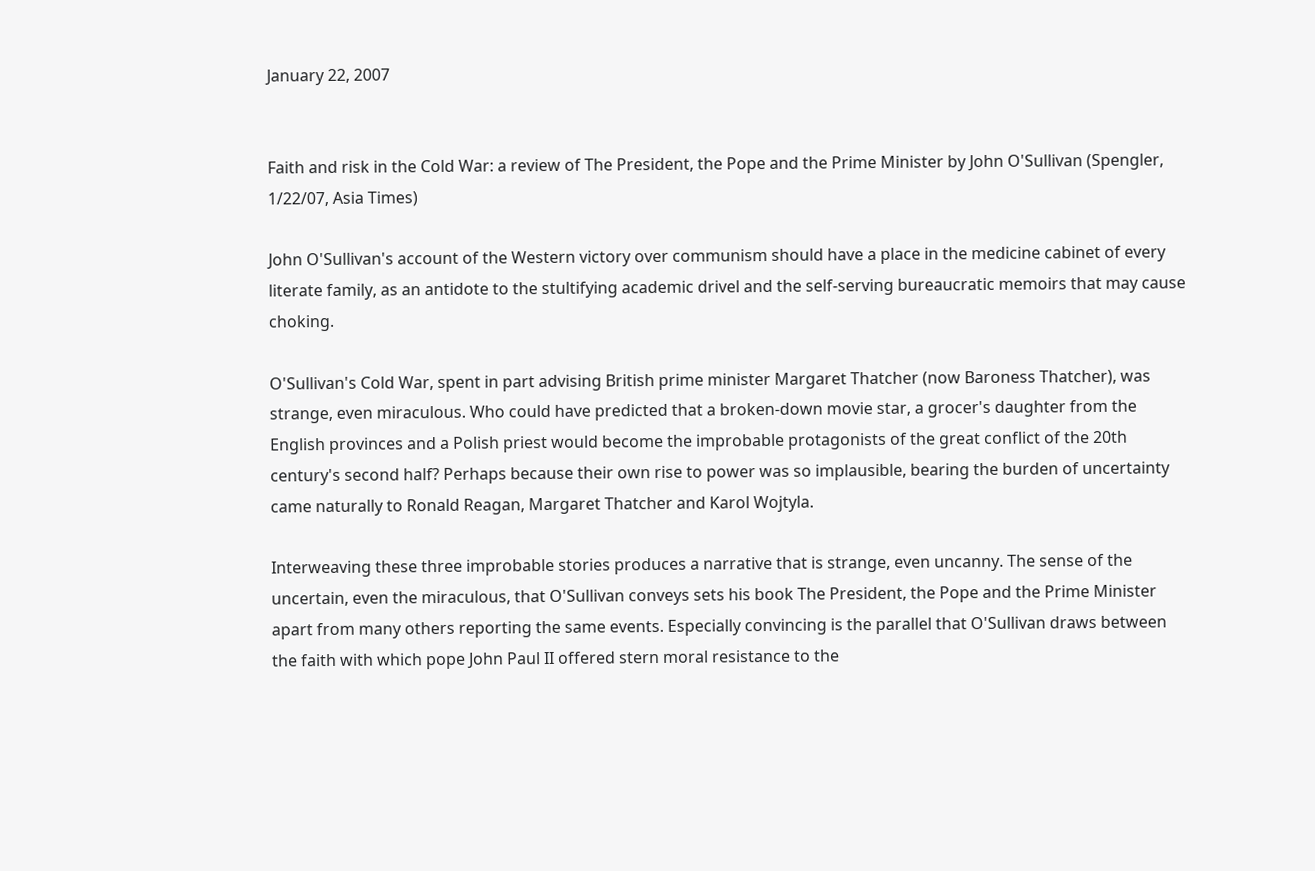January 22, 2007


Faith and risk in the Cold War: a review of The President, the Pope and the Prime Minister by John O'Sullivan (Spengler, 1/22/07, Asia Times)

John O'Sullivan's account of the Western victory over communism should have a place in the medicine cabinet of every literate family, as an antidote to the stultifying academic drivel and the self-serving bureaucratic memoirs that may cause choking.

O'Sullivan's Cold War, spent in part advising British prime minister Margaret Thatcher (now Baroness Thatcher), was strange, even miraculous. Who could have predicted that a broken-down movie star, a grocer's daughter from the English provinces and a Polish priest would become the improbable protagonists of the great conflict of the 20th century's second half? Perhaps because their own rise to power was so implausible, bearing the burden of uncertainty came naturally to Ronald Reagan, Margaret Thatcher and Karol Wojtyla.

Interweaving these three improbable stories produces a narrative that is strange, even uncanny. The sense of the uncertain, even the miraculous, that O'Sullivan conveys sets his book The President, the Pope and the Prime Minister apart from many others reporting the same events. Especially convincing is the parallel that O'Sullivan draws between the faith with which pope John Paul II offered stern moral resistance to the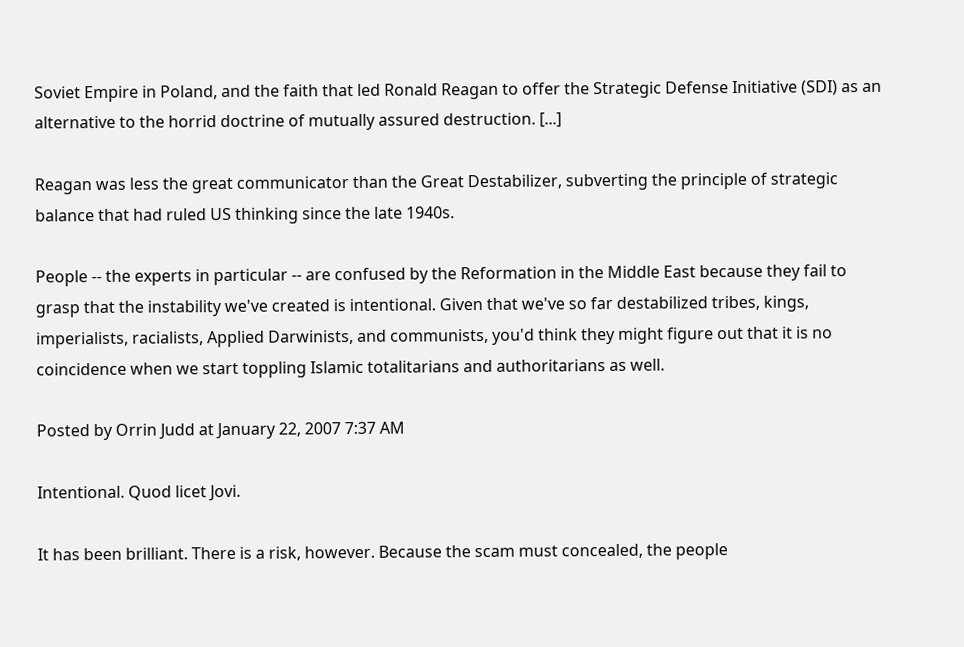Soviet Empire in Poland, and the faith that led Ronald Reagan to offer the Strategic Defense Initiative (SDI) as an alternative to the horrid doctrine of mutually assured destruction. [...]

Reagan was less the great communicator than the Great Destabilizer, subverting the principle of strategic balance that had ruled US thinking since the late 1940s.

People -- the experts in particular -- are confused by the Reformation in the Middle East because they fail to grasp that the instability we've created is intentional. Given that we've so far destabilized tribes, kings, imperialists, racialists, Applied Darwinists, and communists, you'd think they might figure out that it is no coincidence when we start toppling Islamic totalitarians and authoritarians as well.

Posted by Orrin Judd at January 22, 2007 7:37 AM

Intentional. Quod licet Jovi.

It has been brilliant. There is a risk, however. Because the scam must concealed, the people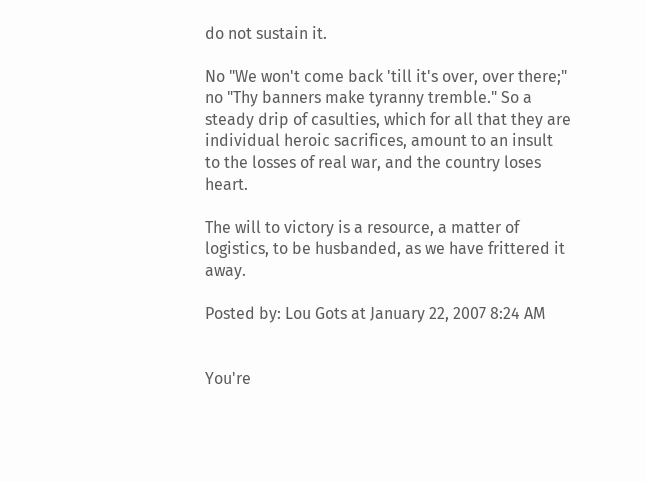do not sustain it.

No "We won't come back 'till it's over, over there;" no "Thy banners make tyranny tremble." So a steady drip of casulties, which for all that they are individual heroic sacrifices, amount to an insult to the losses of real war, and the country loses heart.

The will to victory is a resource, a matter of logistics, to be husbanded, as we have frittered it away.

Posted by: Lou Gots at January 22, 2007 8:24 AM


You're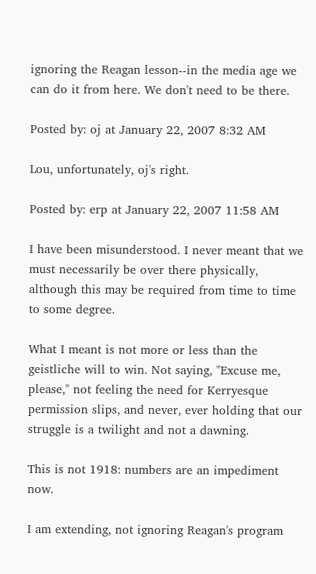ignoring the Reagan lesson--in the media age we can do it from here. We don't need to be there.

Posted by: oj at January 22, 2007 8:32 AM

Lou, unfortunately, oj's right.

Posted by: erp at January 22, 2007 11:58 AM

I have been misunderstood. I never meant that we must necessarily be over there physically, although this may be required from time to time to some degree.

What I meant is not more or less than the geistliche will to win. Not saying, "Excuse me, please," not feeling the need for Kerryesque permission slips, and never, ever holding that our struggle is a twilight and not a dawning.

This is not 1918: numbers are an impediment now.

I am extending, not ignoring Reagan's program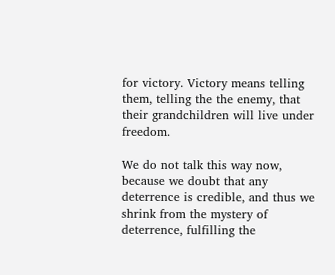for victory. Victory means telling them, telling the the enemy, that their grandchildren will live under freedom.

We do not talk this way now, because we doubt that any deterrence is credible, and thus we shrink from the mystery of deterrence, fulfilling the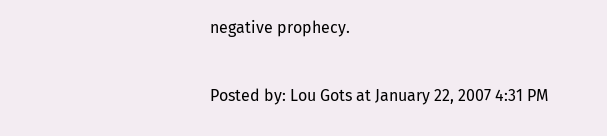negative prophecy.

Posted by: Lou Gots at January 22, 2007 4:31 PM